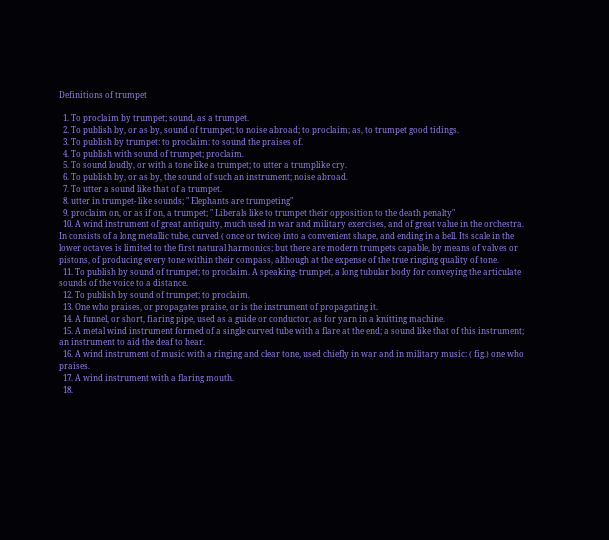Definitions of trumpet

  1. To proclaim by trumpet; sound, as a trumpet.
  2. To publish by, or as by, sound of trumpet; to noise abroad; to proclaim; as, to trumpet good tidings.
  3. To publish by trumpet: to proclaim: to sound the praises of.
  4. To publish with sound of trumpet; proclaim.
  5. To sound loudly, or with a tone like a trumpet; to utter a trumplike cry.
  6. To publish by, or as by, the sound of such an instrument; noise abroad.
  7. To utter a sound like that of a trumpet.
  8. utter in trumpet- like sounds; " Elephants are trumpeting"
  9. proclaim on, or as if on, a trumpet; " Liberals like to trumpet their opposition to the death penalty"
  10. A wind instrument of great antiquity, much used in war and military exercises, and of great value in the orchestra. In consists of a long metallic tube, curved ( once or twice) into a convenient shape, and ending in a bell. Its scale in the lower octaves is limited to the first natural harmonics; but there are modern trumpets capable, by means of valves or pistons, of producing every tone within their compass, although at the expense of the true ringing quality of tone.
  11. To publish by sound of trumpet; to proclaim. A speaking- trumpet, a long tubular body for conveying the articulate sounds of the voice to a distance.
  12. To publish by sound of trumpet; to proclaim.
  13. One who praises, or propagates praise, or is the instrument of propagating it.
  14. A funnel, or short, fiaring pipe, used as a guide or conductor, as for yarn in a knitting machine.
  15. A metal wind instrument formed of a single curved tube with a flare at the end; a sound like that of this instrument; an instrument to aid the deaf to hear.
  16. A wind instrument of music with a ringing and clear tone, used chiefly in war and in military music: ( fig.) one who praises.
  17. A wind instrument with a flaring mouth.
  18.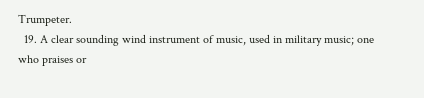Trumpeter.
  19. A clear sounding wind instrument of music, used in military music; one who praises or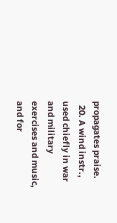propagates praise.
  20. A wind instr., used chiefly in war and military exercises and music, and for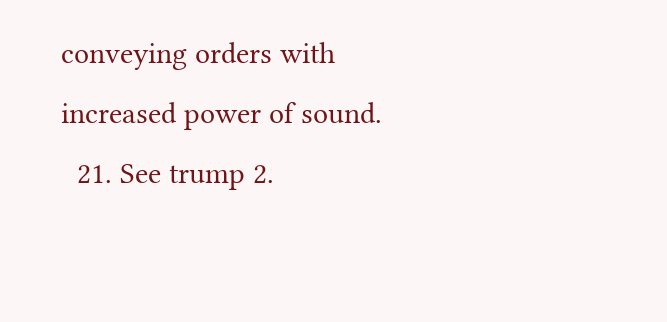conveying orders with increased power of sound.
  21. See trump 2.